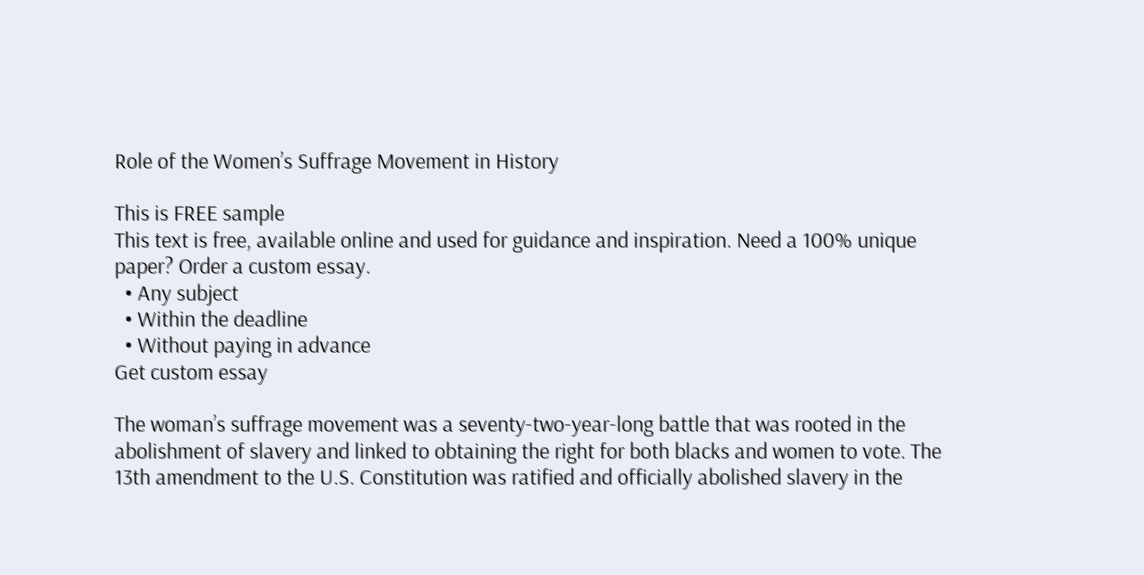Role of the Women’s Suffrage Movement in History

This is FREE sample
This text is free, available online and used for guidance and inspiration. Need a 100% unique paper? Order a custom essay.
  • Any subject
  • Within the deadline
  • Without paying in advance
Get custom essay

The woman’s suffrage movement was a seventy-two-year-long battle that was rooted in the abolishment of slavery and linked to obtaining the right for both blacks and women to vote. The 13th amendment to the U.S. Constitution was ratified and officially abolished slavery in the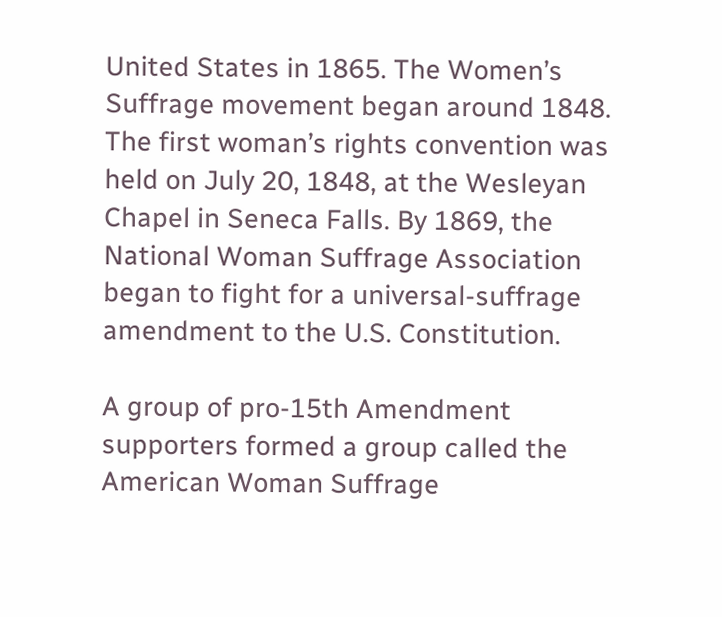United States in 1865. The Women’s Suffrage movement began around 1848. The first woman’s rights convention was held on July 20, 1848, at the Wesleyan Chapel in Seneca Falls. By 1869, the National Woman Suffrage Association began to fight for a universal-suffrage amendment to the U.S. Constitution.

A group of pro-15th Amendment supporters formed a group called the American Woman Suffrage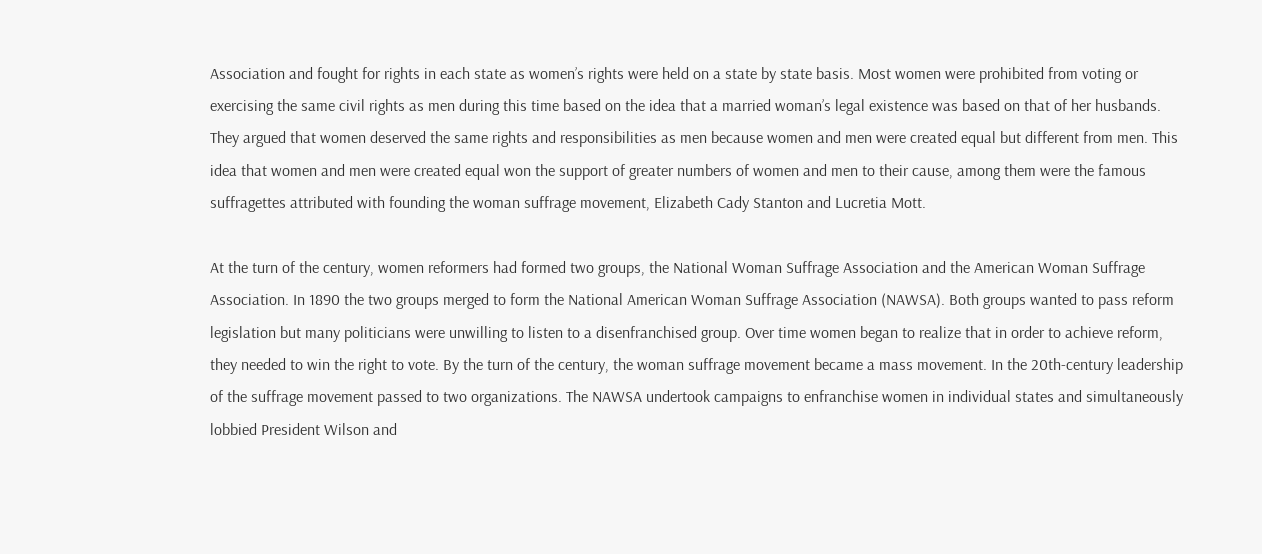Association and fought for rights in each state as women’s rights were held on a state by state basis. Most women were prohibited from voting or exercising the same civil rights as men during this time based on the idea that a married woman’s legal existence was based on that of her husbands. They argued that women deserved the same rights and responsibilities as men because women and men were created equal but different from men. This idea that women and men were created equal won the support of greater numbers of women and men to their cause, among them were the famous suffragettes attributed with founding the woman suffrage movement, Elizabeth Cady Stanton and Lucretia Mott.

At the turn of the century, women reformers had formed two groups, the National Woman Suffrage Association and the American Woman Suffrage Association. In 1890 the two groups merged to form the National American Woman Suffrage Association (NAWSA). Both groups wanted to pass reform legislation but many politicians were unwilling to listen to a disenfranchised group. Over time women began to realize that in order to achieve reform, they needed to win the right to vote. By the turn of the century, the woman suffrage movement became a mass movement. In the 20th-century leadership of the suffrage movement passed to two organizations. The NAWSA undertook campaigns to enfranchise women in individual states and simultaneously lobbied President Wilson and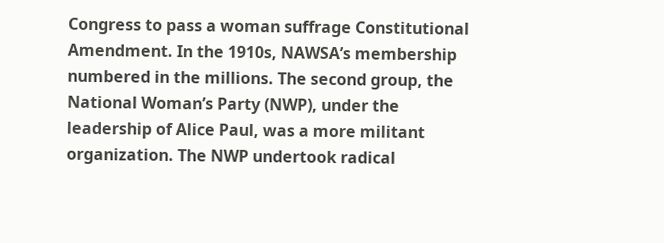Congress to pass a woman suffrage Constitutional Amendment. In the 1910s, NAWSA’s membership numbered in the millions. The second group, the National Woman’s Party (NWP), under the leadership of Alice Paul, was a more militant organization. The NWP undertook radical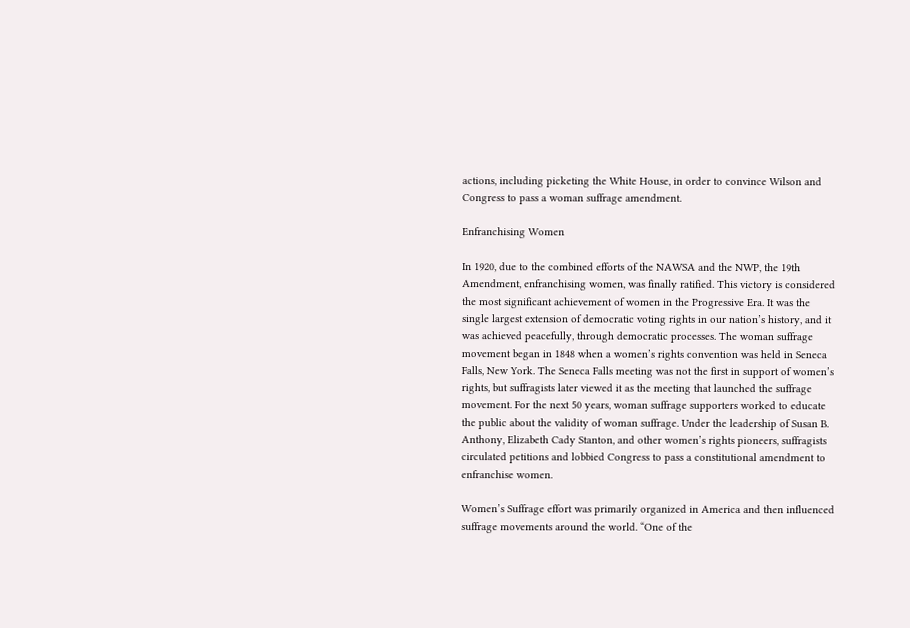actions, including picketing the White House, in order to convince Wilson and Congress to pass a woman suffrage amendment.

Enfranchising Women

In 1920, due to the combined efforts of the NAWSA and the NWP, the 19th Amendment, enfranchising women, was finally ratified. This victory is considered the most significant achievement of women in the Progressive Era. It was the single largest extension of democratic voting rights in our nation’s history, and it was achieved peacefully, through democratic processes. The woman suffrage movement began in 1848 when a women’s rights convention was held in Seneca Falls, New York. The Seneca Falls meeting was not the first in support of women’s rights, but suffragists later viewed it as the meeting that launched the suffrage movement. For the next 50 years, woman suffrage supporters worked to educate the public about the validity of woman suffrage. Under the leadership of Susan B. Anthony, Elizabeth Cady Stanton, and other women’s rights pioneers, suffragists circulated petitions and lobbied Congress to pass a constitutional amendment to enfranchise women.

Women’s Suffrage effort was primarily organized in America and then influenced suffrage movements around the world. “One of the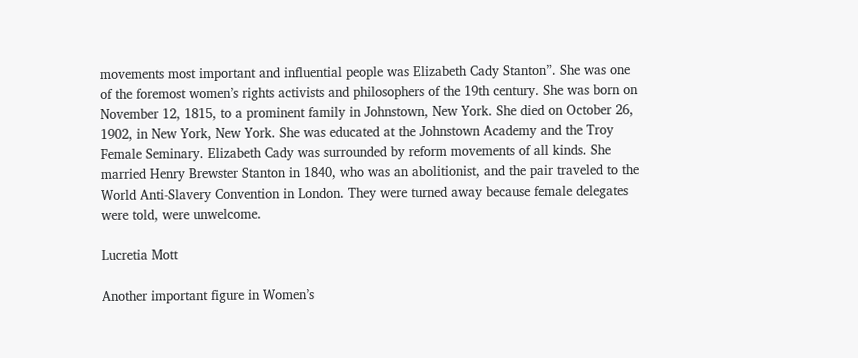movements most important and influential people was Elizabeth Cady Stanton”. She was one of the foremost women’s rights activists and philosophers of the 19th century. She was born on November 12, 1815, to a prominent family in Johnstown, New York. She died on October 26, 1902, in New York, New York. She was educated at the Johnstown Academy and the Troy Female Seminary. Elizabeth Cady was surrounded by reform movements of all kinds. She married Henry Brewster Stanton in 1840, who was an abolitionist, and the pair traveled to the World Anti-Slavery Convention in London. They were turned away because female delegates were told, were unwelcome.

Lucretia Mott

Another important figure in Women’s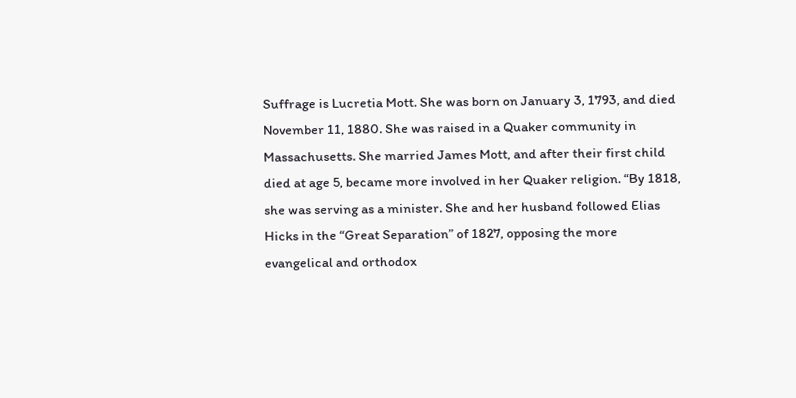Suffrage is Lucretia Mott. She was born on January 3, 1793, and died November 11, 1880. She was raised in a Quaker community in Massachusetts. She married James Mott, and after their first child died at age 5, became more involved in her Quaker religion. “By 1818, she was serving as a minister. She and her husband followed Elias Hicks in the “Great Separation” of 1827, opposing the more evangelical and orthodox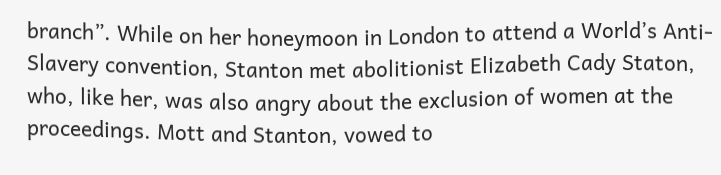branch”. While on her honeymoon in London to attend a World’s Anti-Slavery convention, Stanton met abolitionist Elizabeth Cady Staton, who, like her, was also angry about the exclusion of women at the proceedings. Mott and Stanton, vowed to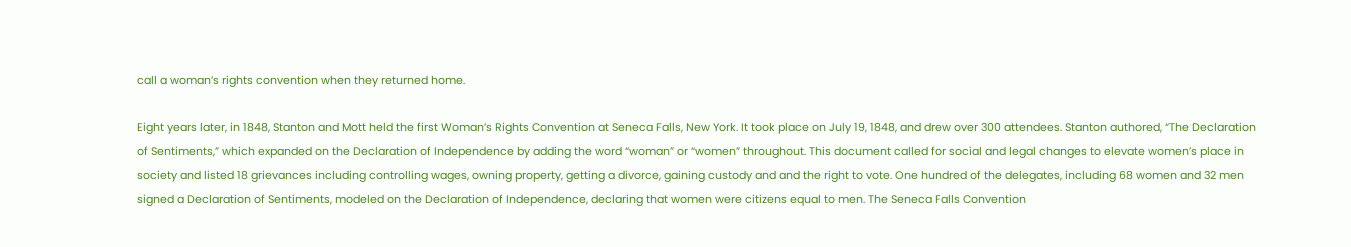call a woman’s rights convention when they returned home.

Eight years later, in 1848, Stanton and Mott held the first Woman’s Rights Convention at Seneca Falls, New York. It took place on July 19, 1848, and drew over 300 attendees. Stanton authored, “The Declaration of Sentiments,” which expanded on the Declaration of Independence by adding the word “woman” or “women” throughout. This document called for social and legal changes to elevate women’s place in society and listed 18 grievances including controlling wages, owning property, getting a divorce, gaining custody and and the right to vote. One hundred of the delegates, including 68 women and 32 men signed a Declaration of Sentiments, modeled on the Declaration of Independence, declaring that women were citizens equal to men. The Seneca Falls Convention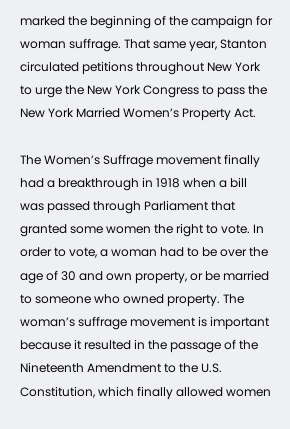marked the beginning of the campaign for woman suffrage. That same year, Stanton circulated petitions throughout New York to urge the New York Congress to pass the New York Married Women’s Property Act.

The Women’s Suffrage movement finally had a breakthrough in 1918 when a bill was passed through Parliament that granted some women the right to vote. In order to vote, a woman had to be over the age of 30 and own property, or be married to someone who owned property. The woman’s suffrage movement is important because it resulted in the passage of the Nineteenth Amendment to the U.S. Constitution, which finally allowed women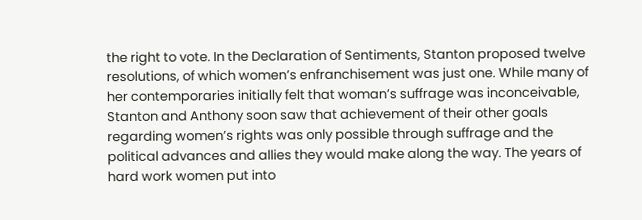the right to vote. In the Declaration of Sentiments, Stanton proposed twelve resolutions, of which women’s enfranchisement was just one. While many of her contemporaries initially felt that woman’s suffrage was inconceivable, Stanton and Anthony soon saw that achievement of their other goals regarding women’s rights was only possible through suffrage and the political advances and allies they would make along the way. The years of hard work women put into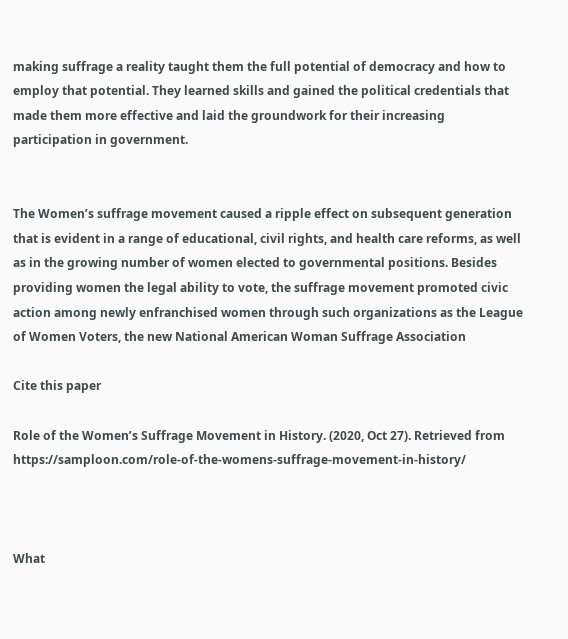making suffrage a reality taught them the full potential of democracy and how to employ that potential. They learned skills and gained the political credentials that made them more effective and laid the groundwork for their increasing participation in government.


The Women’s suffrage movement caused a ripple effect on subsequent generation that is evident in a range of educational, civil rights, and health care reforms, as well as in the growing number of women elected to governmental positions. Besides providing women the legal ability to vote, the suffrage movement promoted civic action among newly enfranchised women through such organizations as the League of Women Voters, the new National American Woman Suffrage Association

Cite this paper

Role of the Women’s Suffrage Movement in History. (2020, Oct 27). Retrieved from https://samploon.com/role-of-the-womens-suffrage-movement-in-history/



What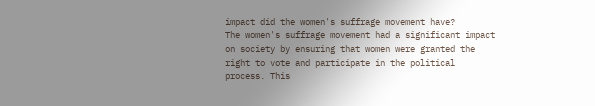impact did the women's suffrage movement have?
The women's suffrage movement had a significant impact on society by ensuring that women were granted the right to vote and participate in the political process. This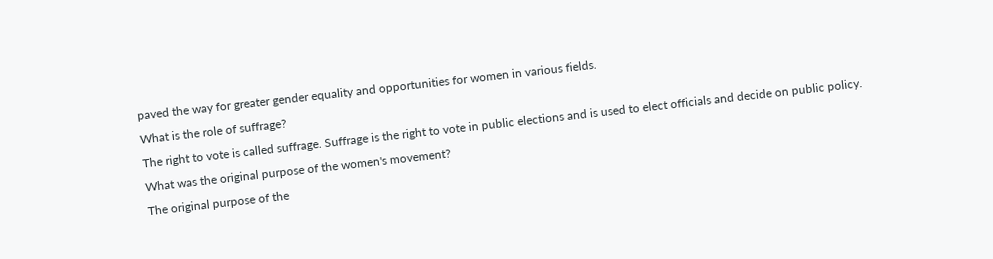paved the way for greater gender equality and opportunities for women in various fields.
What is the role of suffrage?
The right to vote is called suffrage. Suffrage is the right to vote in public elections and is used to elect officials and decide on public policy.
What was the original purpose of the women's movement?
The original purpose of the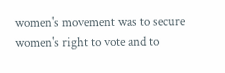women's movement was to secure women's right to vote and to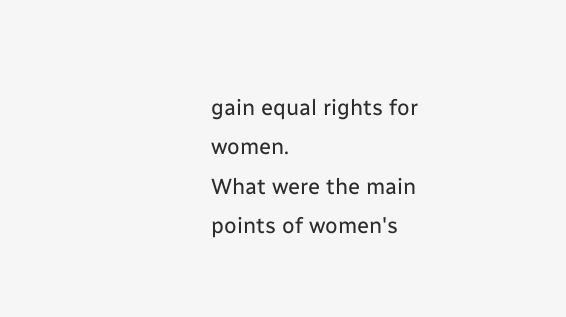gain equal rights for women.
What were the main points of women's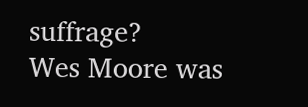suffrage?
Wes Moore was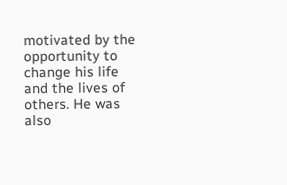motivated by the opportunity to change his life and the lives of others. He was also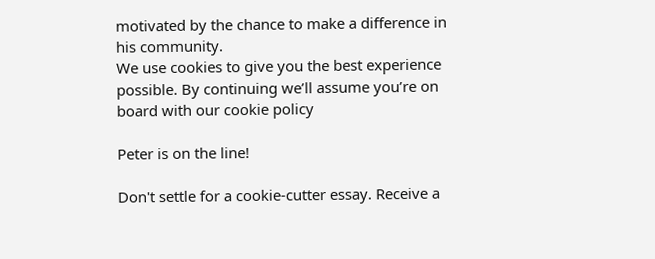motivated by the chance to make a difference in his community.
We use cookies to give you the best experience possible. By continuing we’ll assume you’re on board with our cookie policy

Peter is on the line!

Don't settle for a cookie-cutter essay. Receive a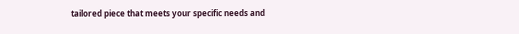tailored piece that meets your specific needs and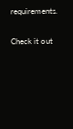requirements.

Check it out